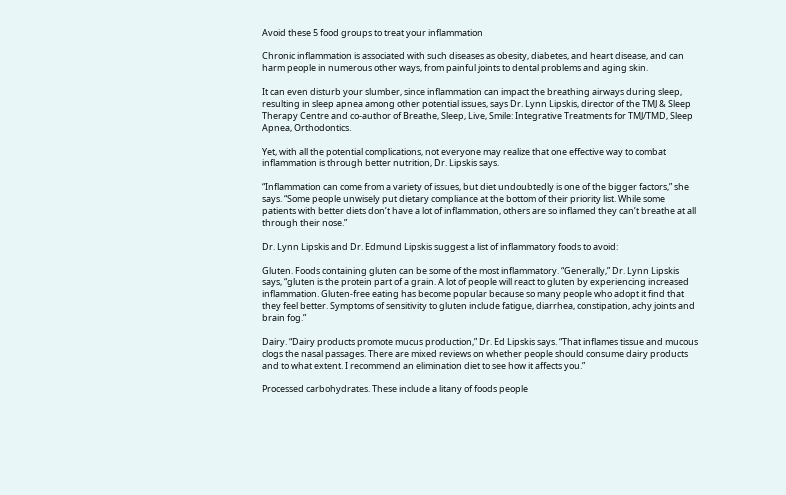Avoid these 5 food groups to treat your inflammation

Chronic inflammation is associated with such diseases as obesity, diabetes, and heart disease, and can harm people in numerous other ways, from painful joints to dental problems and aging skin.

It can even disturb your slumber, since inflammation can impact the breathing airways during sleep, resulting in sleep apnea among other potential issues, says Dr. Lynn Lipskis, director of the TMJ & Sleep Therapy Centre and co-author of Breathe, Sleep, Live, Smile: Integrative Treatments for TMJ/TMD, Sleep Apnea, Orthodontics.

Yet, with all the potential complications, not everyone may realize that one effective way to combat inflammation is through better nutrition, Dr. Lipskis says.

“Inflammation can come from a variety of issues, but diet undoubtedly is one of the bigger factors,” she says. “Some people unwisely put dietary compliance at the bottom of their priority list. While some patients with better diets don’t have a lot of inflammation, others are so inflamed they can’t breathe at all through their nose.”

Dr. Lynn Lipskis and Dr. Edmund Lipskis suggest a list of inflammatory foods to avoid:

Gluten. Foods containing gluten can be some of the most inflammatory. “Generally,” Dr. Lynn Lipskis says, “gluten is the protein part of a grain. A lot of people will react to gluten by experiencing increased inflammation. Gluten-free eating has become popular because so many people who adopt it find that they feel better. Symptoms of sensitivity to gluten include fatigue, diarrhea, constipation, achy joints and brain fog.”

Dairy. “Dairy products promote mucus production,” Dr. Ed Lipskis says. “That inflames tissue and mucous clogs the nasal passages. There are mixed reviews on whether people should consume dairy products and to what extent. I recommend an elimination diet to see how it affects you.”

Processed carbohydrates. These include a litany of foods people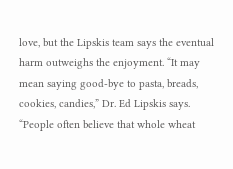love, but the Lipskis team says the eventual harm outweighs the enjoyment. “It may mean saying good-bye to pasta, breads, cookies, candies,” Dr. Ed Lipskis says. “People often believe that whole wheat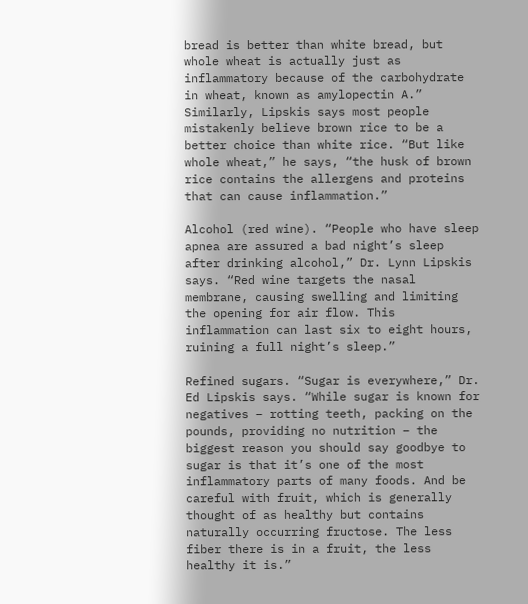bread is better than white bread, but whole wheat is actually just as inflammatory because of the carbohydrate in wheat, known as amylopectin A.” Similarly, Lipskis says most people mistakenly believe brown rice to be a better choice than white rice. “But like whole wheat,” he says, “the husk of brown rice contains the allergens and proteins that can cause inflammation.”

Alcohol (red wine). “People who have sleep apnea are assured a bad night’s sleep after drinking alcohol,” Dr. Lynn Lipskis says. “Red wine targets the nasal membrane, causing swelling and limiting the opening for air flow. This inflammation can last six to eight hours, ruining a full night’s sleep.”

Refined sugars. “Sugar is everywhere,” Dr. Ed Lipskis says. “While sugar is known for negatives – rotting teeth, packing on the pounds, providing no nutrition – the biggest reason you should say goodbye to sugar is that it’s one of the most inflammatory parts of many foods. And be careful with fruit, which is generally thought of as healthy but contains naturally occurring fructose. The less fiber there is in a fruit, the less healthy it is.”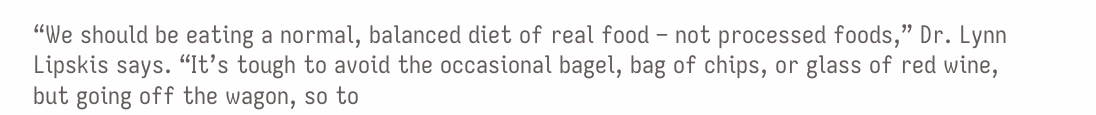“We should be eating a normal, balanced diet of real food – not processed foods,” Dr. Lynn Lipskis says. “It’s tough to avoid the occasional bagel, bag of chips, or glass of red wine, but going off the wagon, so to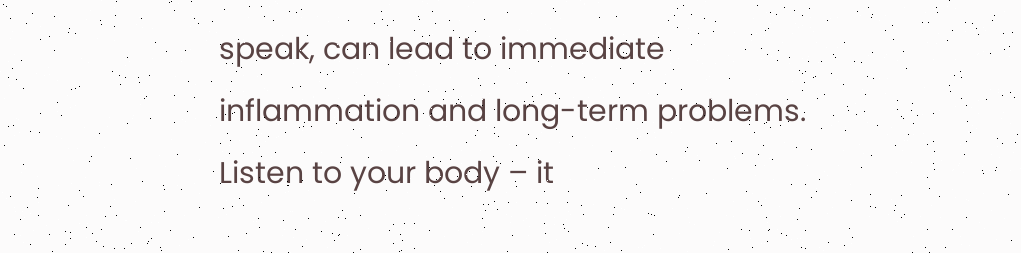speak, can lead to immediate inflammation and long-term problems. Listen to your body – it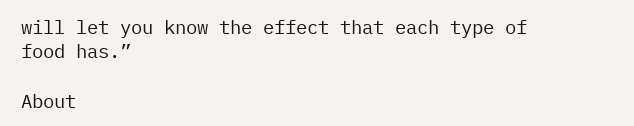will let you know the effect that each type of food has.”

About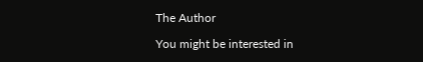The Author

You might be interested in